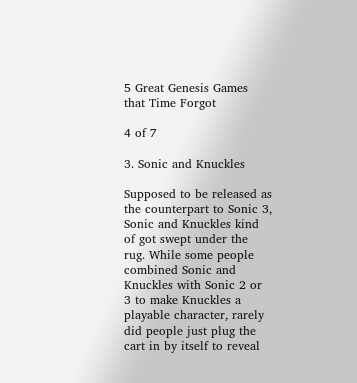5 Great Genesis Games that Time Forgot

4 of 7

3. Sonic and Knuckles

Supposed to be released as the counterpart to Sonic 3, Sonic and Knuckles kind of got swept under the rug. While some people combined Sonic and Knuckles with Sonic 2 or 3 to make Knuckles a playable character, rarely did people just plug the cart in by itself to reveal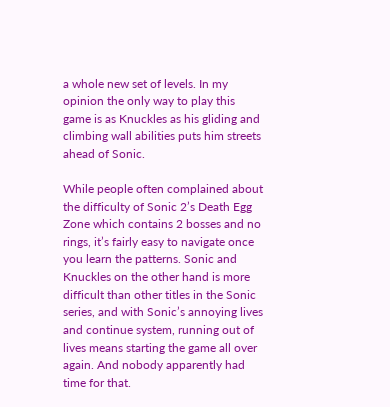a whole new set of levels. In my opinion the only way to play this game is as Knuckles as his gliding and climbing wall abilities puts him streets ahead of Sonic.

While people often complained about the difficulty of Sonic 2’s Death Egg Zone which contains 2 bosses and no rings, it’s fairly easy to navigate once you learn the patterns. Sonic and Knuckles on the other hand is more difficult than other titles in the Sonic series, and with Sonic’s annoying lives and continue system, running out of lives means starting the game all over again. And nobody apparently had time for that.